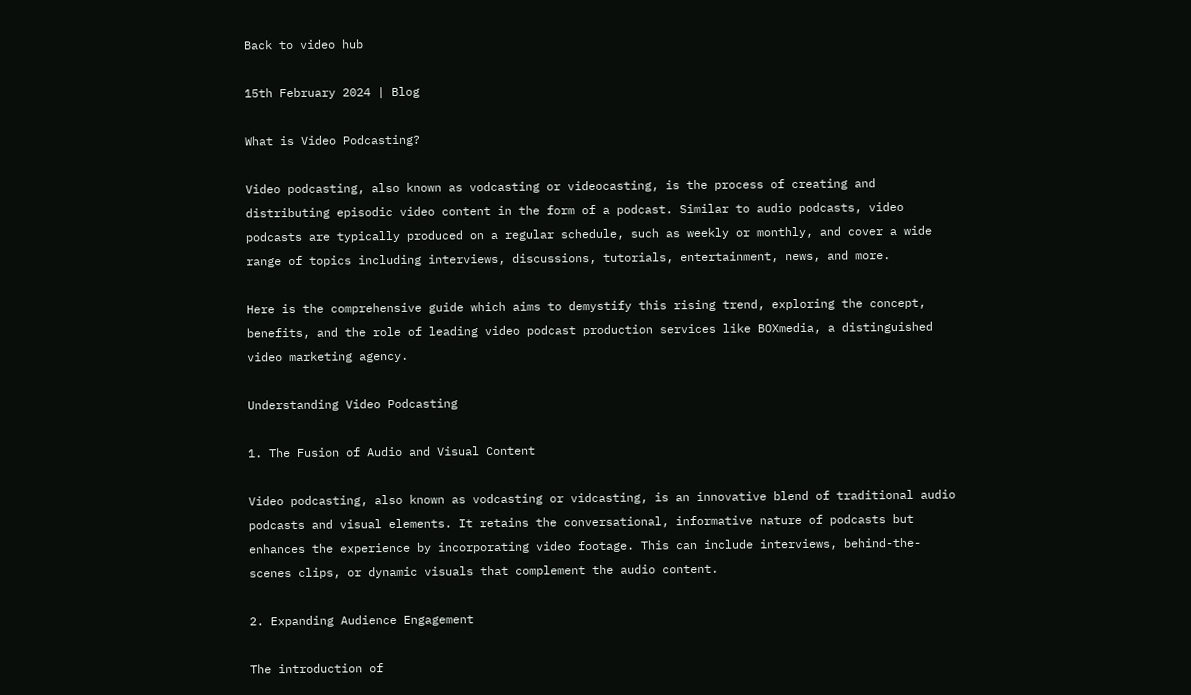Back to video hub

15th February 2024 | Blog

What is Video Podcasting?

Video podcasting, also known as vodcasting or videocasting, is the process of creating and distributing episodic video content in the form of a podcast. Similar to audio podcasts, video podcasts are typically produced on a regular schedule, such as weekly or monthly, and cover a wide range of topics including interviews, discussions, tutorials, entertainment, news, and more.

Here is the comprehensive guide which aims to demystify this rising trend, exploring the concept, benefits, and the role of leading video podcast production services like BOXmedia, a distinguished video marketing agency.

Understanding Video Podcasting

1. The Fusion of Audio and Visual Content

Video podcasting, also known as vodcasting or vidcasting, is an innovative blend of traditional audio podcasts and visual elements. It retains the conversational, informative nature of podcasts but enhances the experience by incorporating video footage. This can include interviews, behind-the-scenes clips, or dynamic visuals that complement the audio content.

2. Expanding Audience Engagement

The introduction of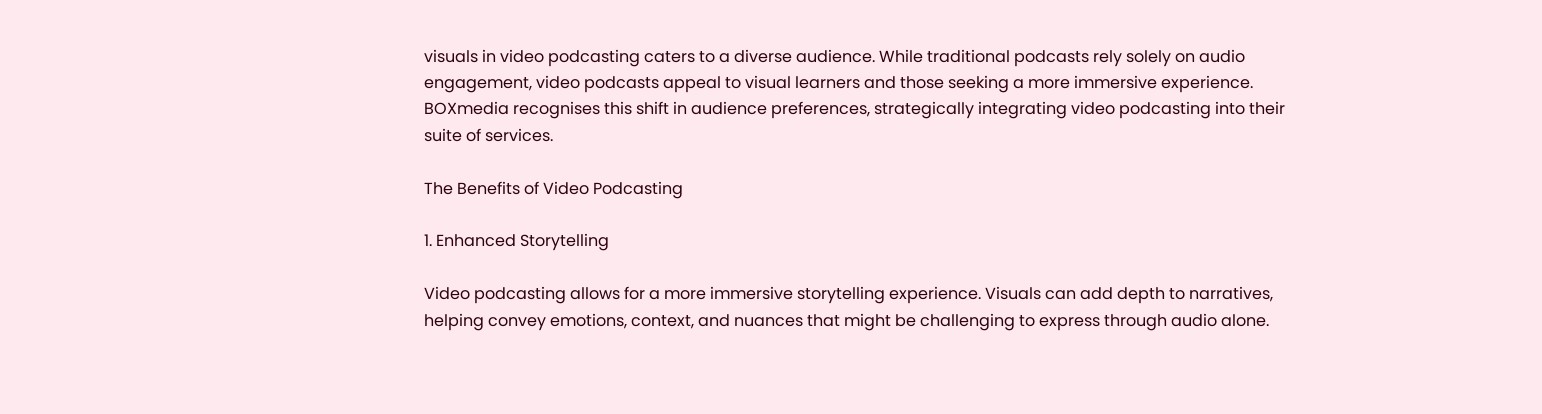visuals in video podcasting caters to a diverse audience. While traditional podcasts rely solely on audio engagement, video podcasts appeal to visual learners and those seeking a more immersive experience. BOXmedia recognises this shift in audience preferences, strategically integrating video podcasting into their suite of services.

The Benefits of Video Podcasting

1. Enhanced Storytelling

Video podcasting allows for a more immersive storytelling experience. Visuals can add depth to narratives, helping convey emotions, context, and nuances that might be challenging to express through audio alone.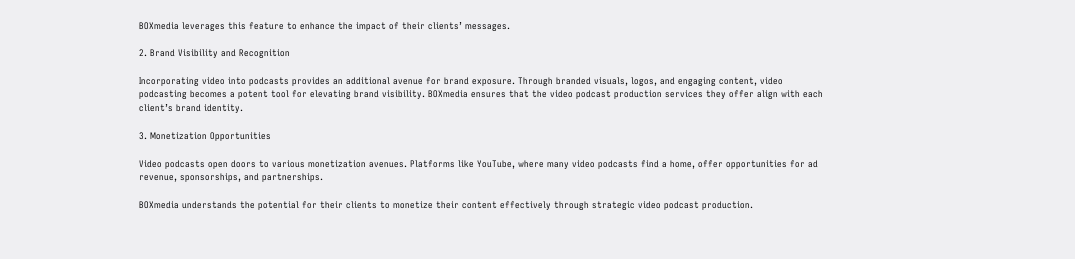BOXmedia leverages this feature to enhance the impact of their clients’ messages.

2. Brand Visibility and Recognition

Incorporating video into podcasts provides an additional avenue for brand exposure. Through branded visuals, logos, and engaging content, video podcasting becomes a potent tool for elevating brand visibility. BOXmedia ensures that the video podcast production services they offer align with each client’s brand identity.

3. Monetization Opportunities

Video podcasts open doors to various monetization avenues. Platforms like YouTube, where many video podcasts find a home, offer opportunities for ad revenue, sponsorships, and partnerships.

BOXmedia understands the potential for their clients to monetize their content effectively through strategic video podcast production.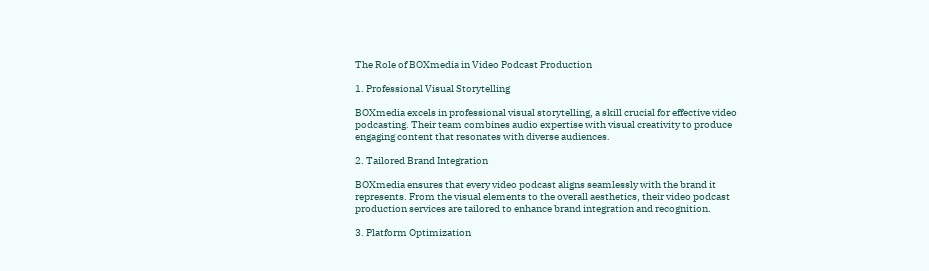The Role of BOXmedia in Video Podcast Production

1. Professional Visual Storytelling

BOXmedia excels in professional visual storytelling, a skill crucial for effective video podcasting. Their team combines audio expertise with visual creativity to produce engaging content that resonates with diverse audiences.

2. Tailored Brand Integration

BOXmedia ensures that every video podcast aligns seamlessly with the brand it represents. From the visual elements to the overall aesthetics, their video podcast production services are tailored to enhance brand integration and recognition.

3. Platform Optimization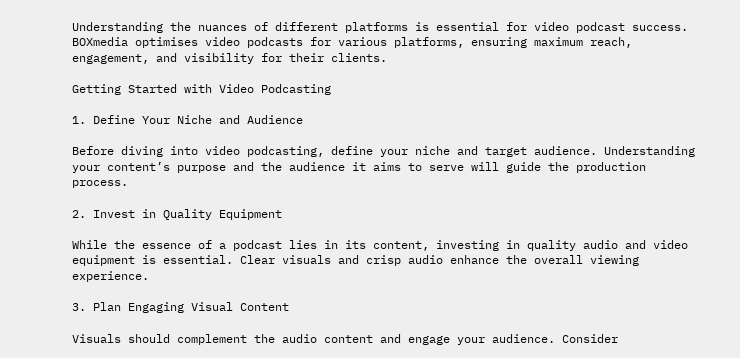Understanding the nuances of different platforms is essential for video podcast success. BOXmedia optimises video podcasts for various platforms, ensuring maximum reach, engagement, and visibility for their clients.

Getting Started with Video Podcasting

1. Define Your Niche and Audience

Before diving into video podcasting, define your niche and target audience. Understanding your content’s purpose and the audience it aims to serve will guide the production process.

2. Invest in Quality Equipment

While the essence of a podcast lies in its content, investing in quality audio and video equipment is essential. Clear visuals and crisp audio enhance the overall viewing experience.

3. Plan Engaging Visual Content

Visuals should complement the audio content and engage your audience. Consider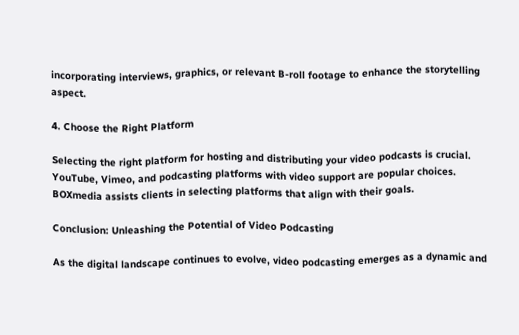incorporating interviews, graphics, or relevant B-roll footage to enhance the storytelling aspect.

4. Choose the Right Platform

Selecting the right platform for hosting and distributing your video podcasts is crucial. YouTube, Vimeo, and podcasting platforms with video support are popular choices. BOXmedia assists clients in selecting platforms that align with their goals.

Conclusion: Unleashing the Potential of Video Podcasting

As the digital landscape continues to evolve, video podcasting emerges as a dynamic and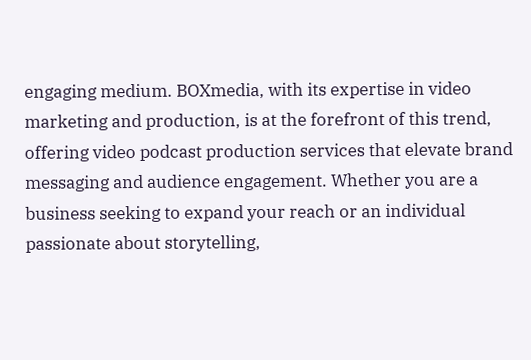engaging medium. BOXmedia, with its expertise in video marketing and production, is at the forefront of this trend, offering video podcast production services that elevate brand messaging and audience engagement. Whether you are a business seeking to expand your reach or an individual passionate about storytelling,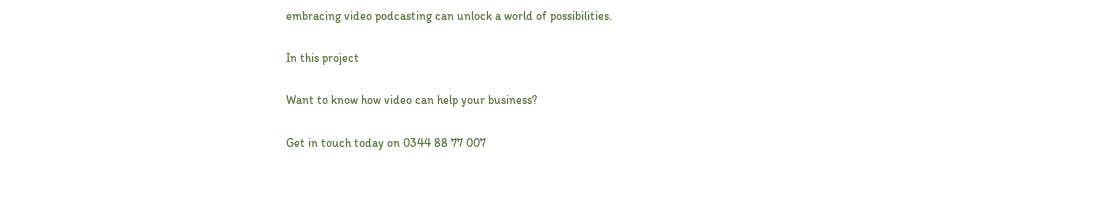embracing video podcasting can unlock a world of possibilities.

In this project

Want to know how video can help your business?

Get in touch today on 0344 88 77 007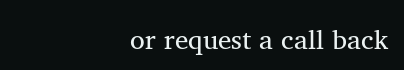or request a call back